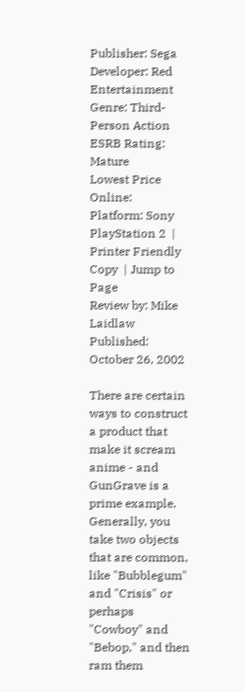Publisher: Sega
Developer: Red Entertainment
Genre: Third-Person Action
ESRB Rating: Mature
Lowest Price Online:
Platform: Sony PlayStation 2  | Printer Friendly Copy  | Jump to Page
Review by: Mike Laidlaw
Published: October 26, 2002

There are certain ways to construct a product that make it scream anime - and GunGrave is a prime example. Generally, you take two objects that are common, like "Bubblegum" and "Crisis" or perhaps "Cowboy" and "Bebop," and then ram them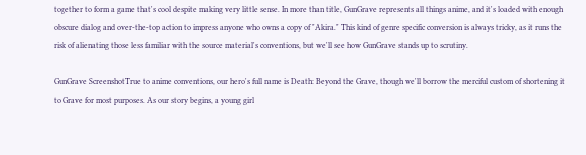together to form a game that's cool despite making very little sense. In more than title, GunGrave represents all things anime, and it's loaded with enough obscure dialog and over-the-top action to impress anyone who owns a copy of "Akira." This kind of genre specific conversion is always tricky, as it runs the risk of alienating those less familiar with the source material's conventions, but we'll see how GunGrave stands up to scrutiny.

GunGrave ScreenshotTrue to anime conventions, our hero's full name is Death: Beyond the Grave, though we'll borrow the merciful custom of shortening it to Grave for most purposes. As our story begins, a young girl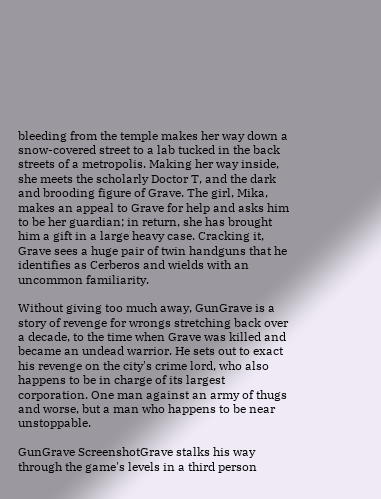bleeding from the temple makes her way down a snow-covered street to a lab tucked in the back streets of a metropolis. Making her way inside, she meets the scholarly Doctor T, and the dark and brooding figure of Grave. The girl, Mika, makes an appeal to Grave for help and asks him to be her guardian; in return, she has brought him a gift in a large heavy case. Cracking it, Grave sees a huge pair of twin handguns that he identifies as Cerberos and wields with an uncommon familiarity.

Without giving too much away, GunGrave is a story of revenge for wrongs stretching back over a decade, to the time when Grave was killed and became an undead warrior. He sets out to exact his revenge on the city's crime lord, who also happens to be in charge of its largest corporation. One man against an army of thugs and worse, but a man who happens to be near unstoppable.

GunGrave ScreenshotGrave stalks his way through the game's levels in a third person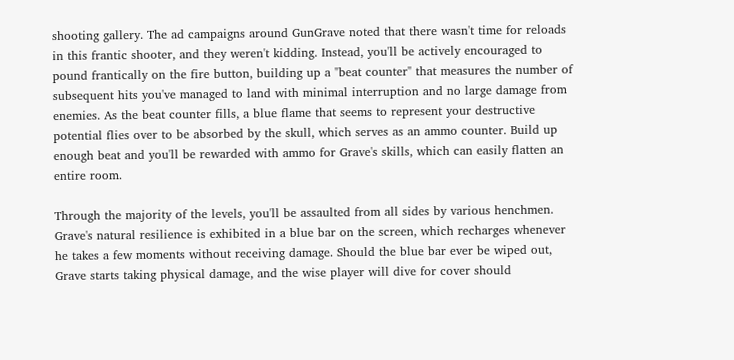shooting gallery. The ad campaigns around GunGrave noted that there wasn't time for reloads in this frantic shooter, and they weren't kidding. Instead, you'll be actively encouraged to pound frantically on the fire button, building up a "beat counter" that measures the number of subsequent hits you've managed to land with minimal interruption and no large damage from enemies. As the beat counter fills, a blue flame that seems to represent your destructive potential flies over to be absorbed by the skull, which serves as an ammo counter. Build up enough beat and you'll be rewarded with ammo for Grave's skills, which can easily flatten an entire room.

Through the majority of the levels, you'll be assaulted from all sides by various henchmen. Grave's natural resilience is exhibited in a blue bar on the screen, which recharges whenever he takes a few moments without receiving damage. Should the blue bar ever be wiped out, Grave starts taking physical damage, and the wise player will dive for cover should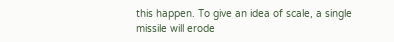this happen. To give an idea of scale, a single missile will erode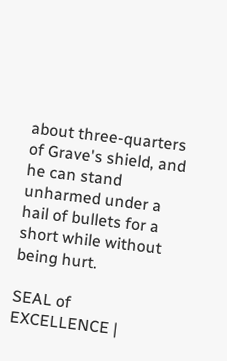about three-quarters of Grave's shield, and he can stand unharmed under a hail of bullets for a short while without being hurt.

SEAL of EXCELLENCE |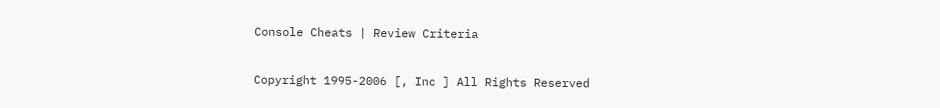Console Cheats | Review Criteria

Copyright 1995-2006 [, Inc ] All Rights Reserved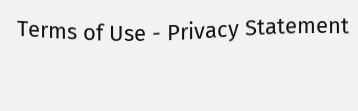Terms of Use - Privacy Statement